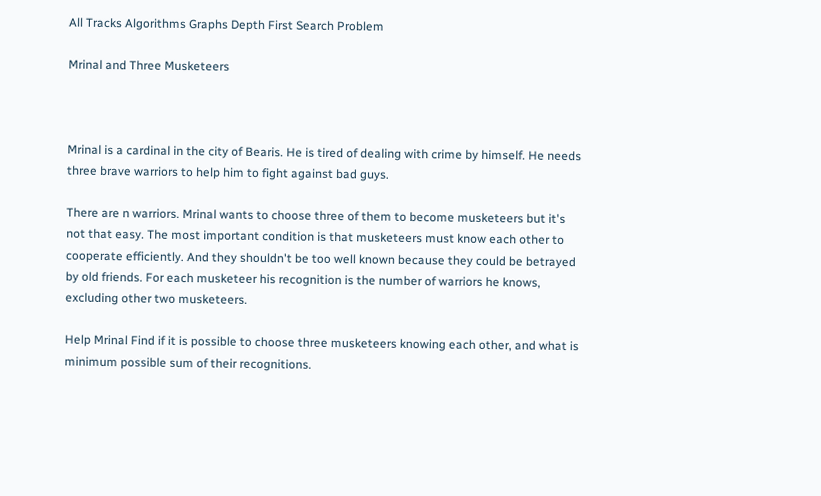All Tracks Algorithms Graphs Depth First Search Problem

Mrinal and Three Musketeers



Mrinal is a cardinal in the city of Bearis. He is tired of dealing with crime by himself. He needs three brave warriors to help him to fight against bad guys.

There are n warriors. Mrinal wants to choose three of them to become musketeers but it's not that easy. The most important condition is that musketeers must know each other to cooperate efficiently. And they shouldn't be too well known because they could be betrayed by old friends. For each musketeer his recognition is the number of warriors he knows, excluding other two musketeers.

Help Mrinal Find if it is possible to choose three musketeers knowing each other, and what is minimum possible sum of their recognitions.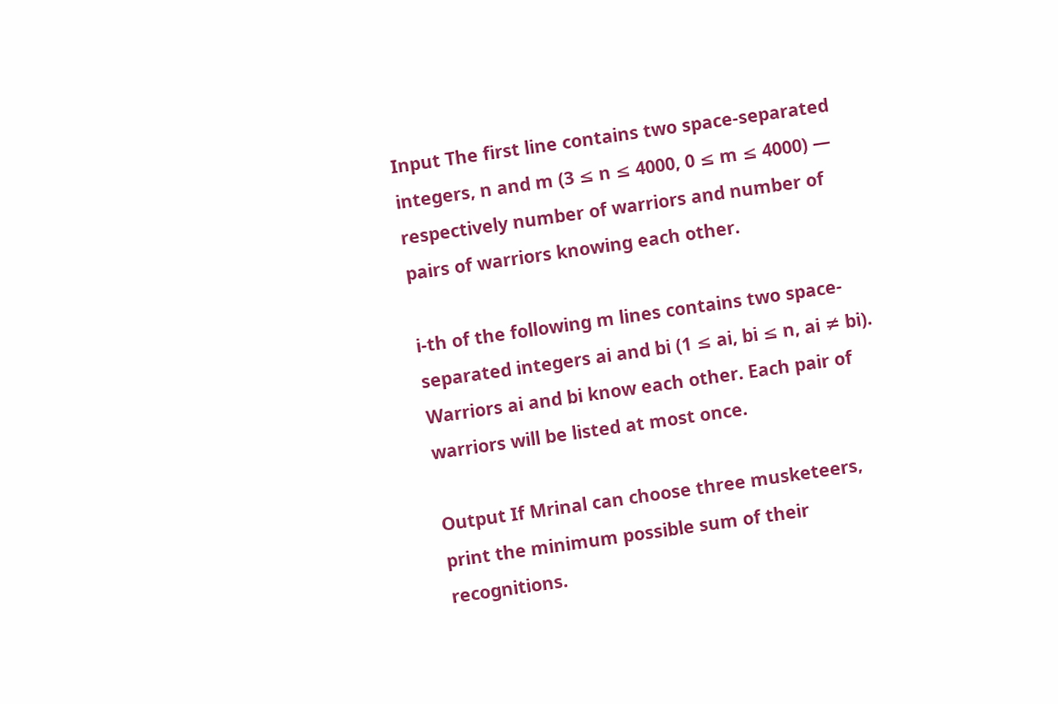Input The first line contains two space-separated integers, n and m (3 ≤ n ≤ 4000, 0 ≤ m ≤ 4000) — respectively number of warriors and number of pairs of warriors knowing each other.

i-th of the following m lines contains two space-separated integers ai and bi (1 ≤ ai, bi ≤ n, ai ≠ bi). Warriors ai and bi know each other. Each pair of warriors will be listed at most once.

Output If Mrinal can choose three musketeers, print the minimum possible sum of their recognitions.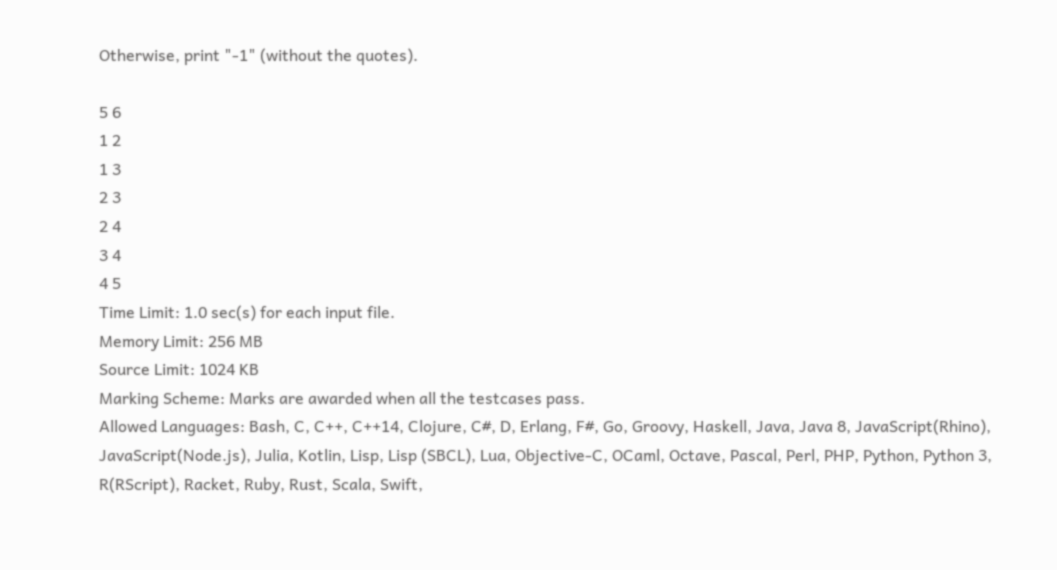Otherwise, print "-1" (without the quotes).

5 6
1 2
1 3
2 3
2 4
3 4
4 5
Time Limit: 1.0 sec(s) for each input file.
Memory Limit: 256 MB
Source Limit: 1024 KB
Marking Scheme: Marks are awarded when all the testcases pass.
Allowed Languages: Bash, C, C++, C++14, Clojure, C#, D, Erlang, F#, Go, Groovy, Haskell, Java, Java 8, JavaScript(Rhino), JavaScript(Node.js), Julia, Kotlin, Lisp, Lisp (SBCL), Lua, Objective-C, OCaml, Octave, Pascal, Perl, PHP, Python, Python 3, R(RScript), Racket, Ruby, Rust, Scala, Swift,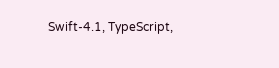Swift-4.1, TypeScript,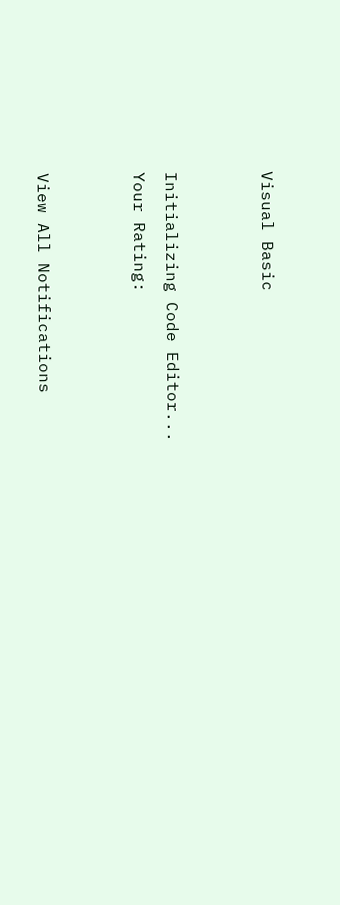Visual Basic


Initializing Code Editor...
Your Rating:


View All Notifications